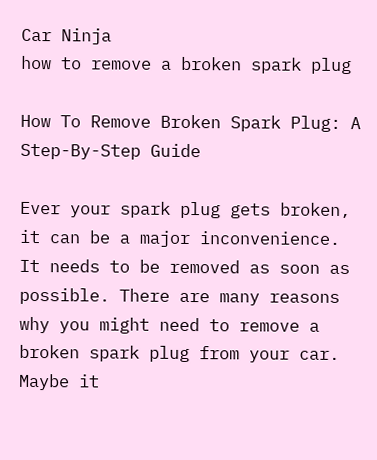Car Ninja
how to remove a broken spark plug

How To Remove Broken Spark Plug: A Step-By-Step Guide

Ever your spark plug gets broken, it can be a major inconvenience. It needs to be removed as soon as possible. There are many reasons why you might need to remove a broken spark plug from your car. Maybe it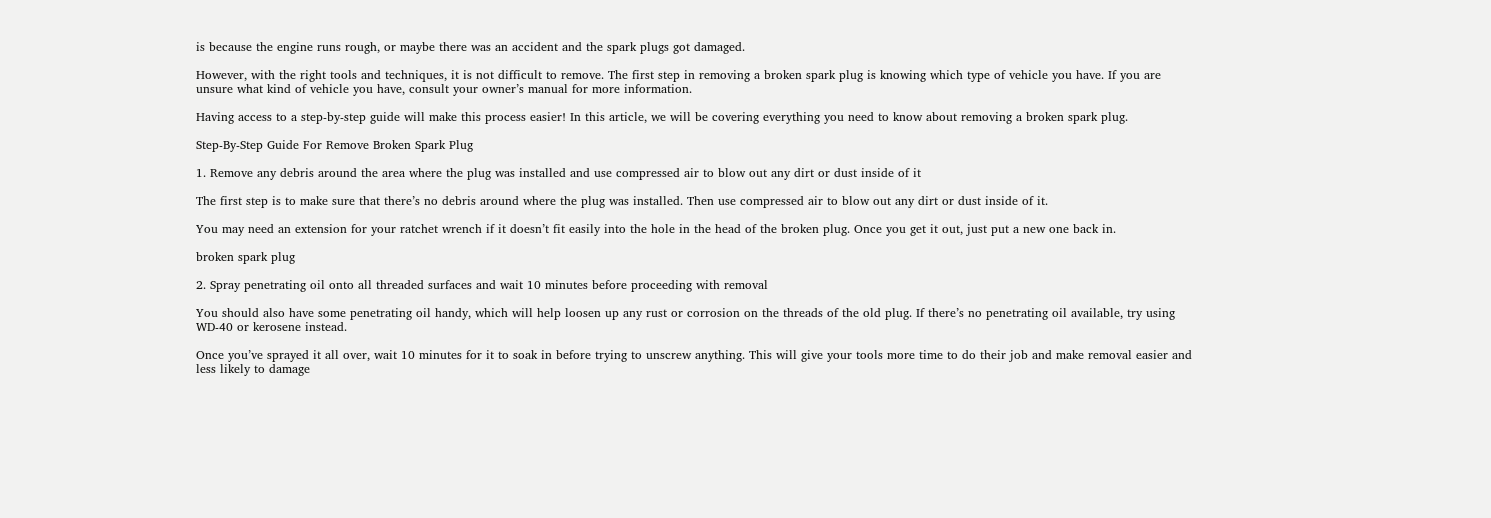is because the engine runs rough, or maybe there was an accident and the spark plugs got damaged.

However, with the right tools and techniques, it is not difficult to remove. The first step in removing a broken spark plug is knowing which type of vehicle you have. If you are unsure what kind of vehicle you have, consult your owner’s manual for more information.

Having access to a step-by-step guide will make this process easier! In this article, we will be covering everything you need to know about removing a broken spark plug.

Step-By-Step Guide For Remove Broken Spark Plug

1. Remove any debris around the area where the plug was installed and use compressed air to blow out any dirt or dust inside of it

The first step is to make sure that there’s no debris around where the plug was installed. Then use compressed air to blow out any dirt or dust inside of it.

You may need an extension for your ratchet wrench if it doesn’t fit easily into the hole in the head of the broken plug. Once you get it out, just put a new one back in.

broken spark plug

2. Spray penetrating oil onto all threaded surfaces and wait 10 minutes before proceeding with removal

You should also have some penetrating oil handy, which will help loosen up any rust or corrosion on the threads of the old plug. If there’s no penetrating oil available, try using WD-40 or kerosene instead.

Once you’ve sprayed it all over, wait 10 minutes for it to soak in before trying to unscrew anything. This will give your tools more time to do their job and make removal easier and less likely to damage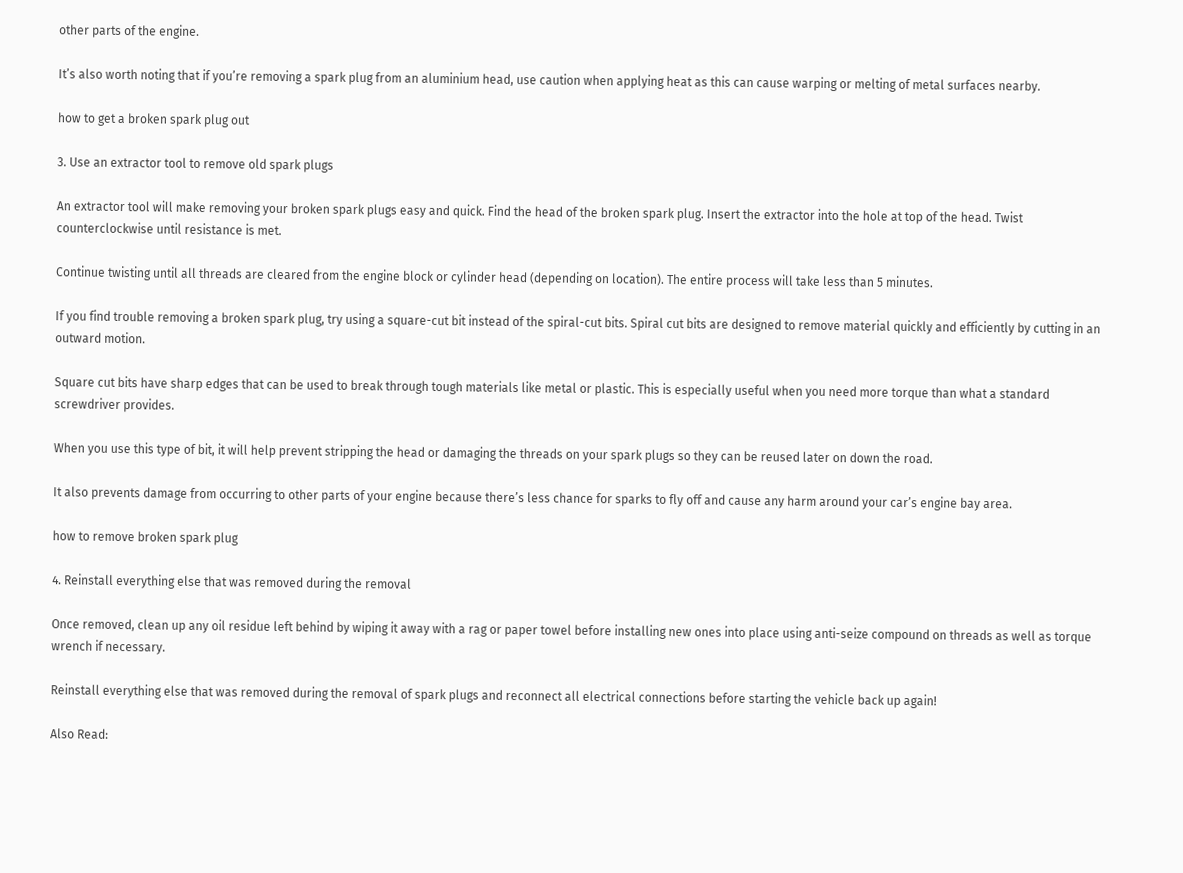other parts of the engine.

It’s also worth noting that if you’re removing a spark plug from an aluminium head, use caution when applying heat as this can cause warping or melting of metal surfaces nearby.

how to get a broken spark plug out

3. Use an extractor tool to remove old spark plugs

An extractor tool will make removing your broken spark plugs easy and quick. Find the head of the broken spark plug. Insert the extractor into the hole at top of the head. Twist counterclockwise until resistance is met.

Continue twisting until all threads are cleared from the engine block or cylinder head (depending on location). The entire process will take less than 5 minutes.

If you find trouble removing a broken spark plug, try using a square-cut bit instead of the spiral-cut bits. Spiral cut bits are designed to remove material quickly and efficiently by cutting in an outward motion.

Square cut bits have sharp edges that can be used to break through tough materials like metal or plastic. This is especially useful when you need more torque than what a standard screwdriver provides.

When you use this type of bit, it will help prevent stripping the head or damaging the threads on your spark plugs so they can be reused later on down the road.

It also prevents damage from occurring to other parts of your engine because there’s less chance for sparks to fly off and cause any harm around your car’s engine bay area.

how to remove broken spark plug

4. Reinstall everything else that was removed during the removal

Once removed, clean up any oil residue left behind by wiping it away with a rag or paper towel before installing new ones into place using anti-seize compound on threads as well as torque wrench if necessary.

Reinstall everything else that was removed during the removal of spark plugs and reconnect all electrical connections before starting the vehicle back up again!

Also Read: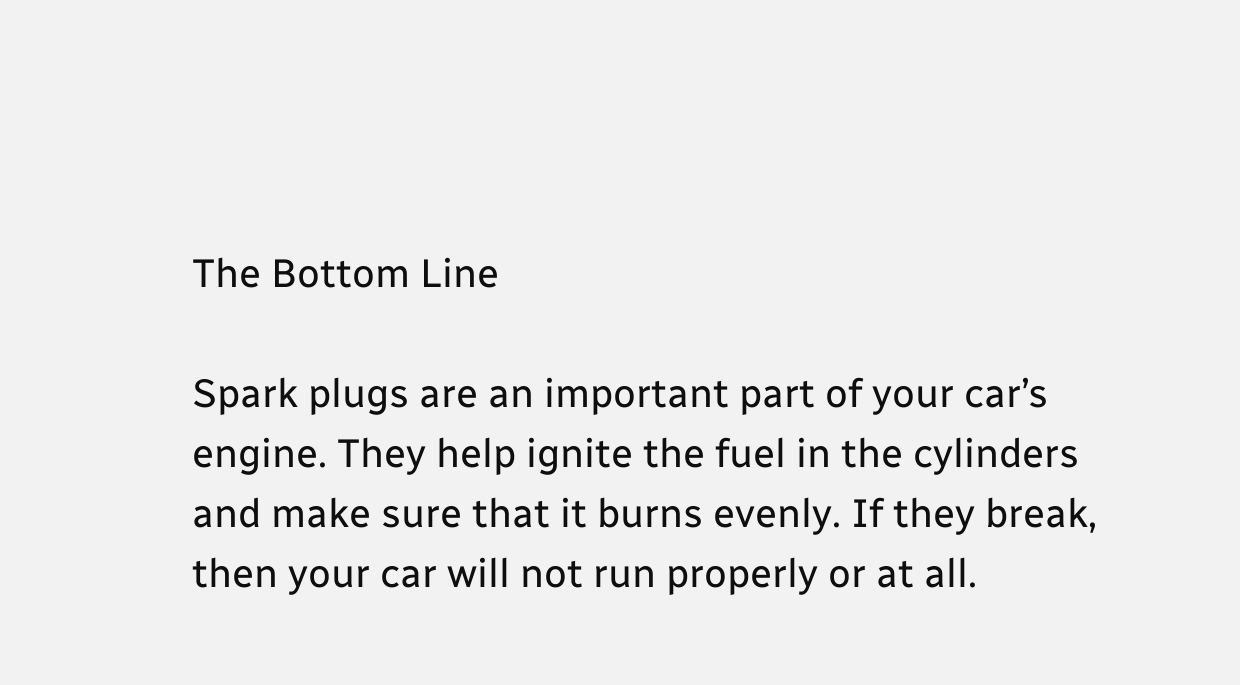The Bottom Line

Spark plugs are an important part of your car’s engine. They help ignite the fuel in the cylinders and make sure that it burns evenly. If they break, then your car will not run properly or at all.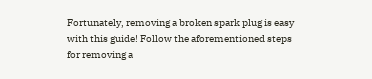Fortunately, removing a broken spark plug is easy with this guide! Follow the aforementioned steps for removing a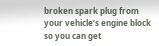broken spark plug from your vehicle’s engine block so you can get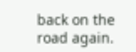back on the road again.